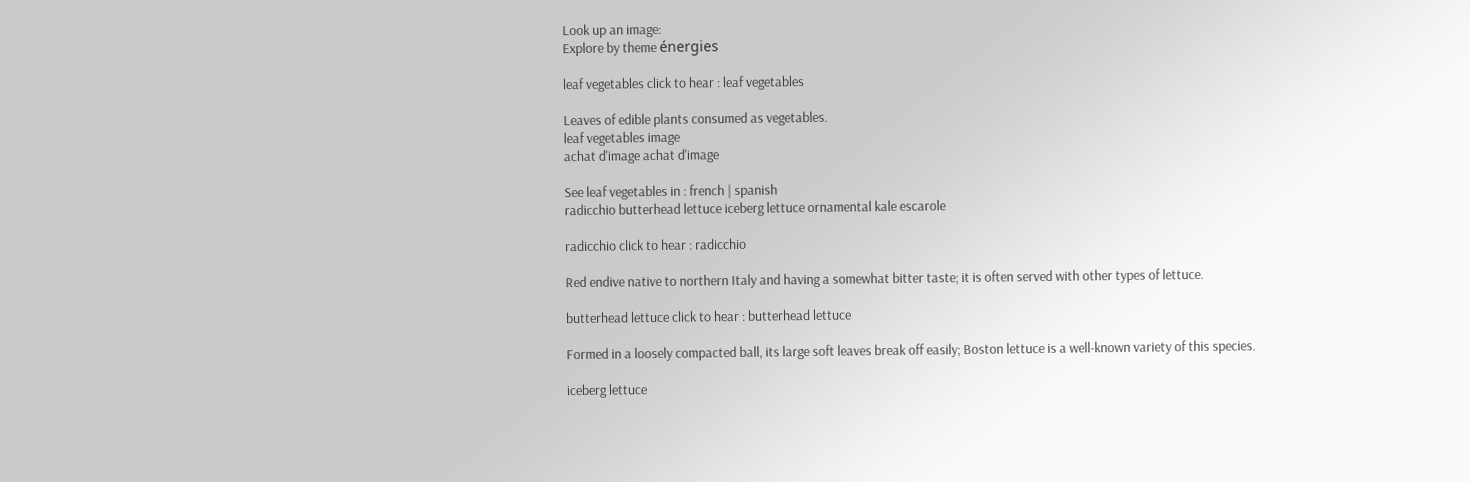Look up an image:
Explore by theme énergies

leaf vegetables click to hear : leaf vegetables

Leaves of edible plants consumed as vegetables.
leaf vegetables image
achat d'image achat d'image

See leaf vegetables in : french | spanish
radicchio butterhead lettuce iceberg lettuce ornamental kale escarole

radicchio click to hear : radicchio

Red endive native to northern Italy and having a somewhat bitter taste; it is often served with other types of lettuce.

butterhead lettuce click to hear : butterhead lettuce

Formed in a loosely compacted ball, its large soft leaves break off easily; Boston lettuce is a well-known variety of this species.

iceberg lettuce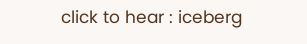click to hear : iceberg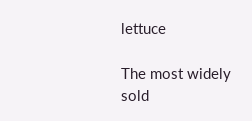lettuce

The most widely sold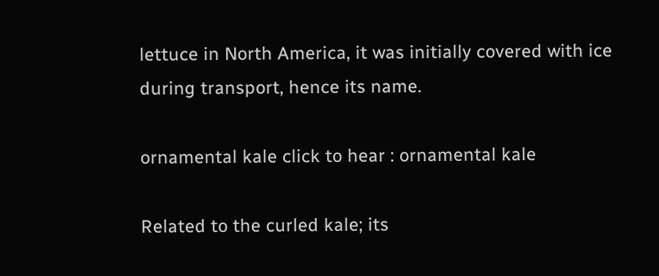lettuce in North America, it was initially covered with ice during transport, hence its name.

ornamental kale click to hear : ornamental kale

Related to the curled kale; its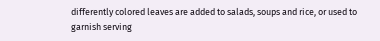differently colored leaves are added to salads, soups and rice, or used to garnish serving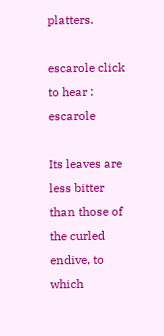platters.

escarole click to hear : escarole

Its leaves are less bitter than those of the curled endive, to which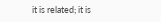it is related; it is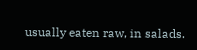usually eaten raw, in salads.